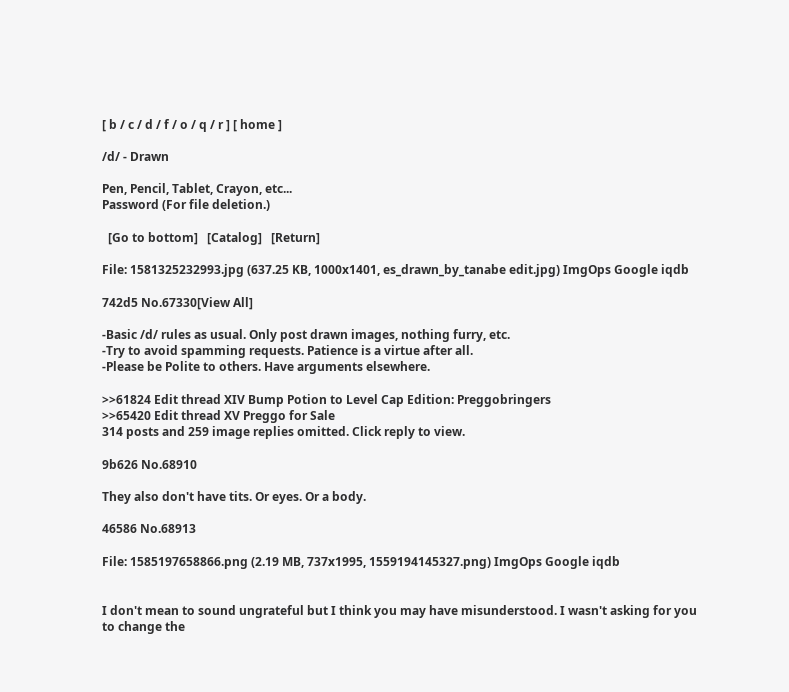[ b / c / d / f / o / q / r ] [ home ]

/d/ - Drawn

Pen, Pencil, Tablet, Crayon, etc...
Password (For file deletion.)

  [Go to bottom]   [Catalog]   [Return]

File: 1581325232993.jpg (637.25 KB, 1000x1401, es_drawn_by_tanabe edit.jpg) ImgOps Google iqdb

742d5 No.67330[View All]

-Basic /d/ rules as usual. Only post drawn images, nothing furry, etc.
-Try to avoid spamming requests. Patience is a virtue after all.
-Please be Polite to others. Have arguments elsewhere.

>>61824 Edit thread XIV Bump Potion to Level Cap Edition: Preggobringers
>>65420 Edit thread XV Preggo for Sale
314 posts and 259 image replies omitted. Click reply to view.

9b626 No.68910

They also don't have tits. Or eyes. Or a body.

46586 No.68913

File: 1585197658866.png (2.19 MB, 737x1995, 1559194145327.png) ImgOps Google iqdb


I don't mean to sound ungrateful but I think you may have misunderstood. I wasn't asking for you to change the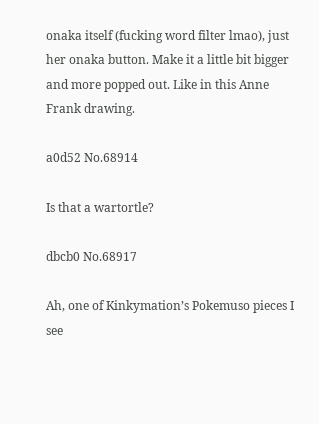onaka itself (fucking word filter lmao), just her onaka button. Make it a little bit bigger and more popped out. Like in this Anne Frank drawing.

a0d52 No.68914

Is that a wartortle?

dbcb0 No.68917

Ah, one of Kinkymation’s Pokemuso pieces I see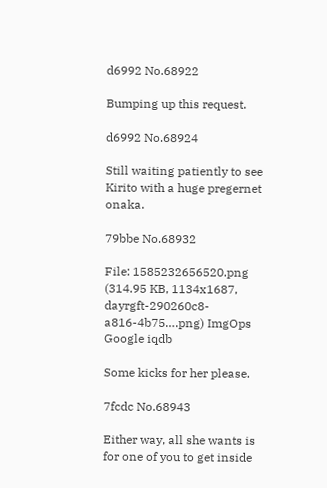d6992 No.68922

Bumping up this request.

d6992 No.68924

Still waiting patiently to see Kirito with a huge pregernet onaka.

79bbe No.68932

File: 1585232656520.png (314.95 KB, 1134x1687, dayrgft-290260c8-a816-4b75….png) ImgOps Google iqdb

Some kicks for her please.

7fcdc No.68943

Either way, all she wants is for one of you to get inside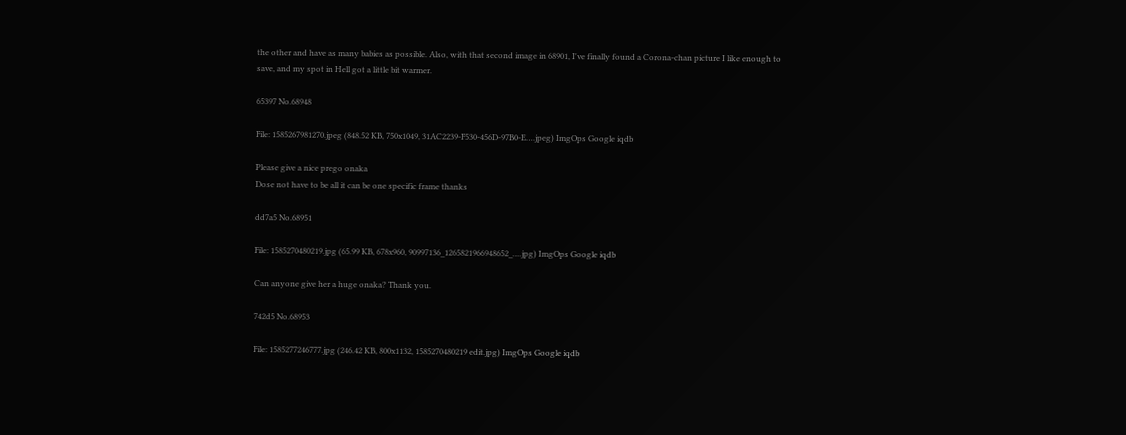the other and have as many babies as possible. Also, with that second image in 68901, I've finally found a Corona-chan picture I like enough to save, and my spot in Hell got a little bit warmer.

65397 No.68948

File: 1585267981270.jpeg (848.52 KB, 750x1049, 31AC2239-F530-456D-97B0-E….jpeg) ImgOps Google iqdb

Please give a nice prego onaka
Dose not have to be all it can be one specific frame thanks

dd7a5 No.68951

File: 1585270480219.jpg (65.99 KB, 678x960, 90997136_1265821966948652_….jpg) ImgOps Google iqdb

Can anyone give her a huge onaka? Thank you.

742d5 No.68953

File: 1585277246777.jpg (246.42 KB, 800x1132, 1585270480219 edit.jpg) ImgOps Google iqdb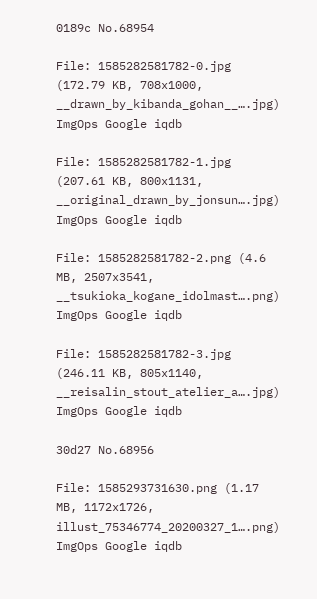0189c No.68954

File: 1585282581782-0.jpg (172.79 KB, 708x1000, __drawn_by_kibanda_gohan__….jpg) ImgOps Google iqdb

File: 1585282581782-1.jpg (207.61 KB, 800x1131, __original_drawn_by_jonsun….jpg) ImgOps Google iqdb

File: 1585282581782-2.png (4.6 MB, 2507x3541, __tsukioka_kogane_idolmast….png) ImgOps Google iqdb

File: 1585282581782-3.jpg (246.11 KB, 805x1140, __reisalin_stout_atelier_a….jpg) ImgOps Google iqdb

30d27 No.68956

File: 1585293731630.png (1.17 MB, 1172x1726, illust_75346774_20200327_1….png) ImgOps Google iqdb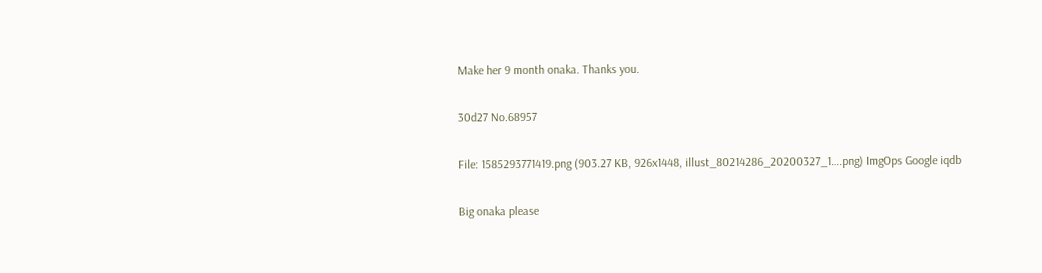Make her 9 month onaka. Thanks you.

30d27 No.68957

File: 1585293771419.png (903.27 KB, 926x1448, illust_80214286_20200327_1….png) ImgOps Google iqdb

Big onaka please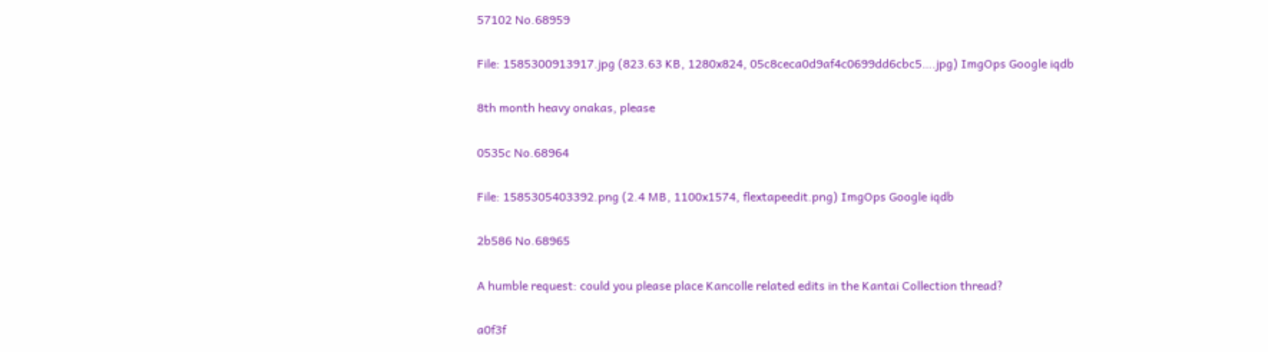57102 No.68959

File: 1585300913917.jpg (823.63 KB, 1280x824, 05c8ceca0d9af4c0699dd6cbc5….jpg) ImgOps Google iqdb

8th month heavy onakas, please

0535c No.68964

File: 1585305403392.png (2.4 MB, 1100x1574, flextapeedit.png) ImgOps Google iqdb

2b586 No.68965

A humble request: could you please place Kancolle related edits in the Kantai Collection thread?

a0f3f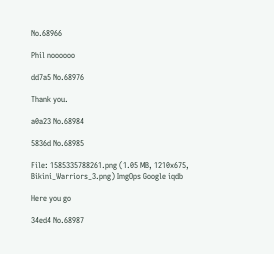No.68966

Phil noooooo

dd7a5 No.68976

Thank you.

a0a23 No.68984

5836d No.68985

File: 1585335788261.png (1.05 MB, 1210x675, Bikini_Warriors_3.png) ImgOps Google iqdb

Here you go

34ed4 No.68987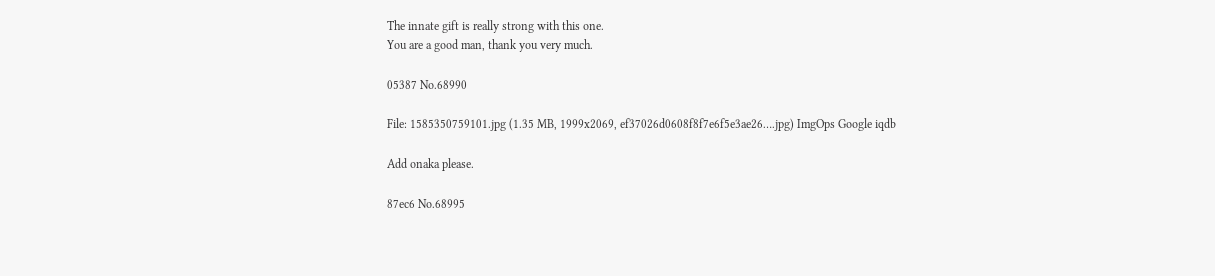The innate gift is really strong with this one.
You are a good man, thank you very much.

05387 No.68990

File: 1585350759101.jpg (1.35 MB, 1999x2069, ef37026d0608f8f7e6f5e3ae26….jpg) ImgOps Google iqdb

Add onaka please.

87ec6 No.68995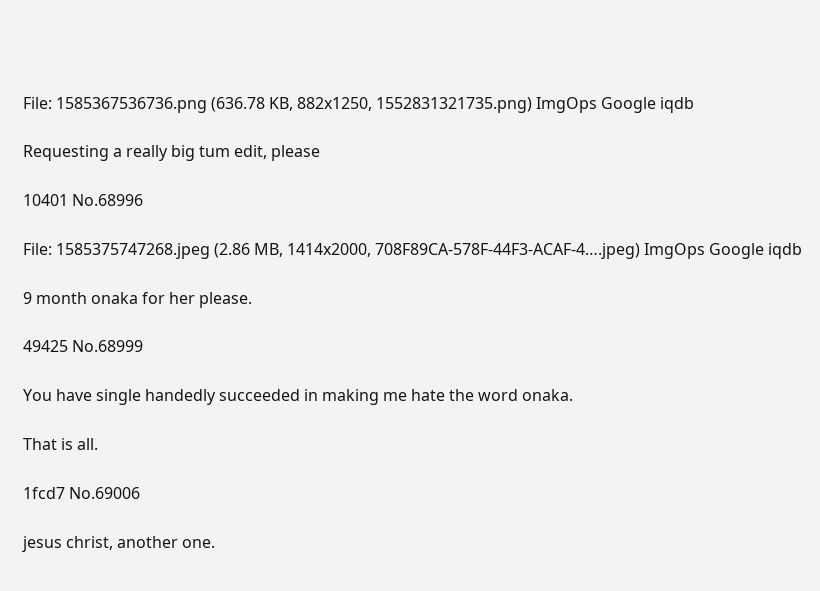File: 1585367536736.png (636.78 KB, 882x1250, 1552831321735.png) ImgOps Google iqdb

Requesting a really big tum edit, please

10401 No.68996

File: 1585375747268.jpeg (2.86 MB, 1414x2000, 708F89CA-578F-44F3-ACAF-4….jpeg) ImgOps Google iqdb

9 month onaka for her please.

49425 No.68999

You have single handedly succeeded in making me hate the word onaka.

That is all.

1fcd7 No.69006

jesus christ, another one.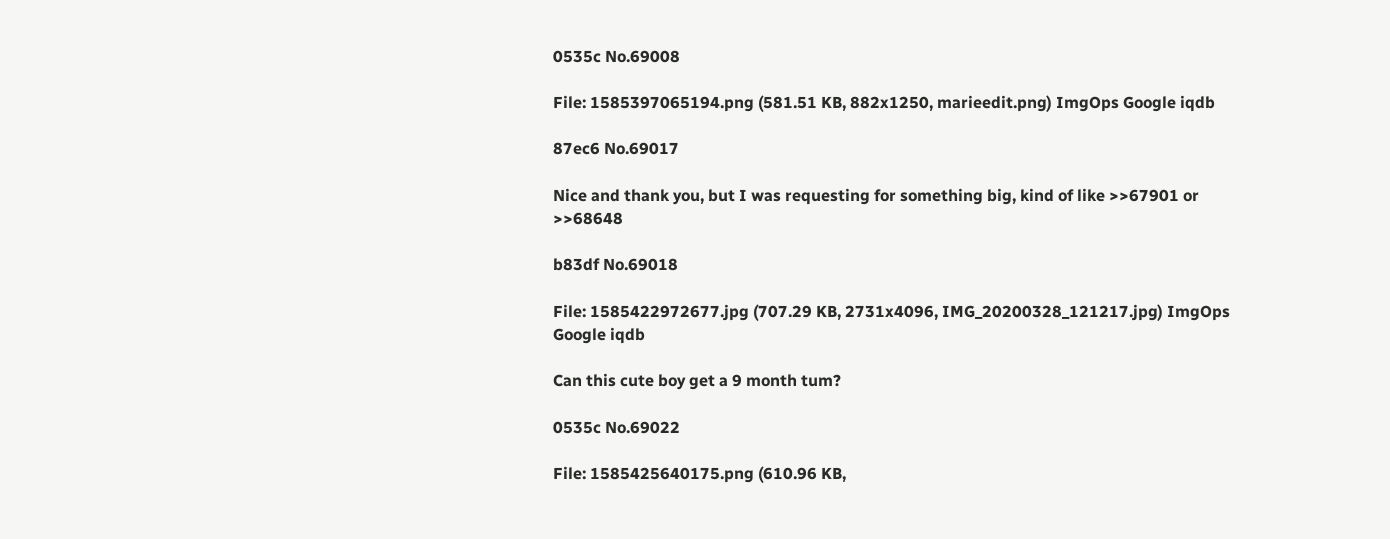0535c No.69008

File: 1585397065194.png (581.51 KB, 882x1250, marieedit.png) ImgOps Google iqdb

87ec6 No.69017

Nice and thank you, but I was requesting for something big, kind of like >>67901 or >>68648

b83df No.69018

File: 1585422972677.jpg (707.29 KB, 2731x4096, IMG_20200328_121217.jpg) ImgOps Google iqdb

Can this cute boy get a 9 month tum?

0535c No.69022

File: 1585425640175.png (610.96 KB,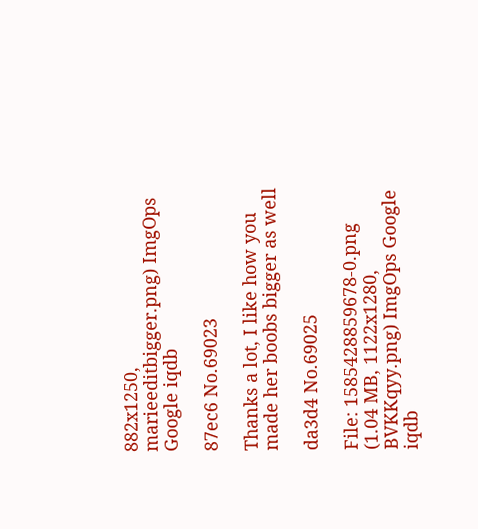882x1250, marieeditbigger.png) ImgOps Google iqdb

87ec6 No.69023

Thanks a lot, I like how you made her boobs bigger as well

da3d4 No.69025

File: 1585428859678-0.png (1.04 MB, 1122x1280, BVKKqyy.png) ImgOps Google iqdb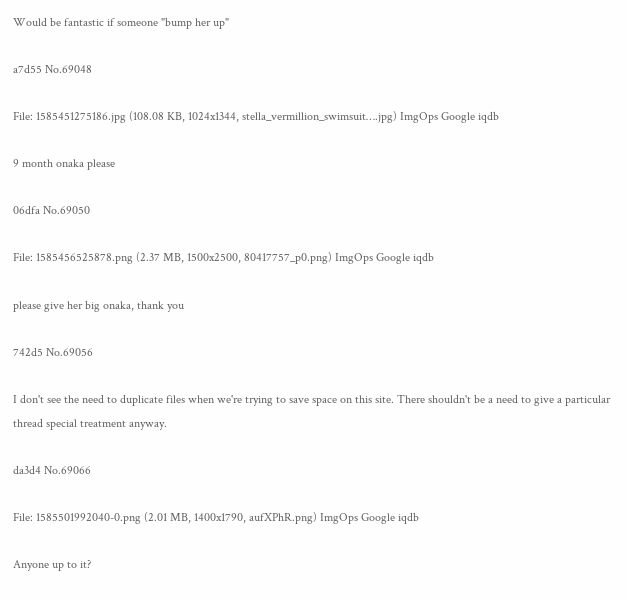Would be fantastic if someone "bump her up"

a7d55 No.69048

File: 1585451275186.jpg (108.08 KB, 1024x1344, stella_vermillion_swimsuit….jpg) ImgOps Google iqdb

9 month onaka please

06dfa No.69050

File: 1585456525878.png (2.37 MB, 1500x2500, 80417757_p0.png) ImgOps Google iqdb

please give her big onaka, thank you

742d5 No.69056

I don't see the need to duplicate files when we're trying to save space on this site. There shouldn't be a need to give a particular thread special treatment anyway.

da3d4 No.69066

File: 1585501992040-0.png (2.01 MB, 1400x1790, aufXPhR.png) ImgOps Google iqdb

Anyone up to it?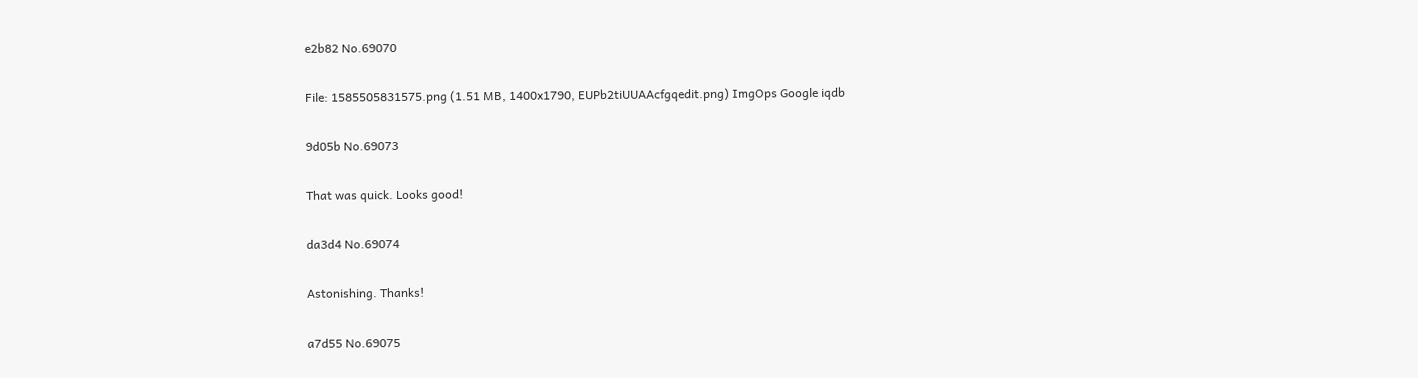e2b82 No.69070

File: 1585505831575.png (1.51 MB, 1400x1790, EUPb2tiUUAAcfgqedit.png) ImgOps Google iqdb

9d05b No.69073

That was quick. Looks good!

da3d4 No.69074

Astonishing. Thanks!

a7d55 No.69075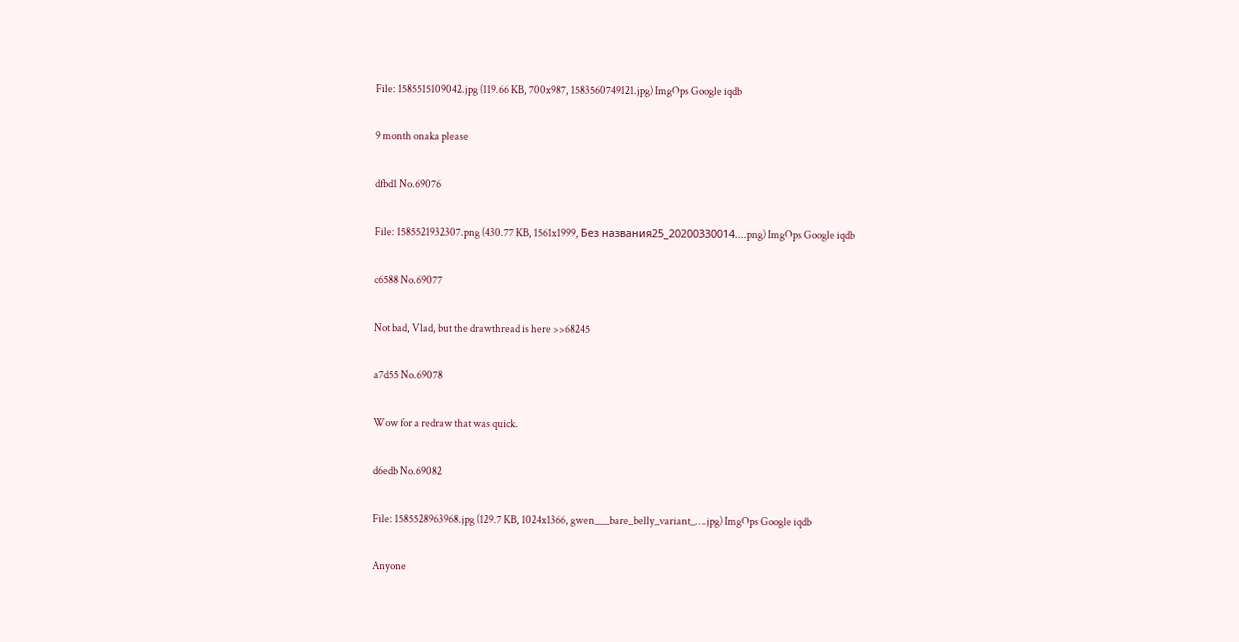File: 1585515109042.jpg (119.66 KB, 700x987, 1583560749121.jpg) ImgOps Google iqdb

9 month onaka please

dfbd1 No.69076

File: 1585521932307.png (430.77 KB, 1561x1999, Без названия25_20200330014….png) ImgOps Google iqdb

c6588 No.69077

Not bad, Vlad, but the drawthread is here >>68245

a7d55 No.69078

Wow for a redraw that was quick.

d6edb No.69082

File: 1585528963968.jpg (129.7 KB, 1024x1366, gwen___bare_belly_variant_….jpg) ImgOps Google iqdb

Anyone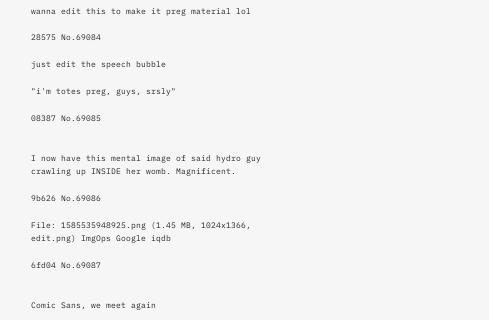wanna edit this to make it preg material lol

28575 No.69084

just edit the speech bubble

"i'm totes preg, guys, srsly"

08387 No.69085


I now have this mental image of said hydro guy crawling up INSIDE her womb. Magnificent.

9b626 No.69086

File: 1585535948925.png (1.45 MB, 1024x1366, edit.png) ImgOps Google iqdb

6fd04 No.69087


Comic Sans, we meet again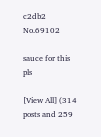c2db2 No.69102

sauce for this pls

[View All] (314 posts and 259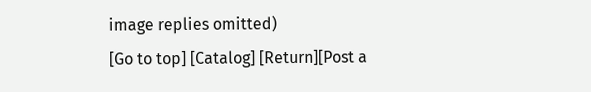image replies omitted)
[Go to top] [Catalog] [Return][Post a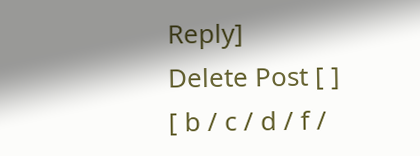Reply]
Delete Post [ ]
[ b / c / d / f /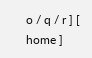o / q / r ] [ home ]